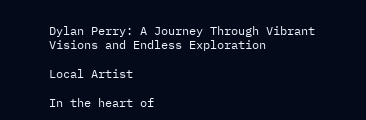Dylan Perry: A Journey Through Vibrant Visions and Endless Exploration

Local Artist

In the heart of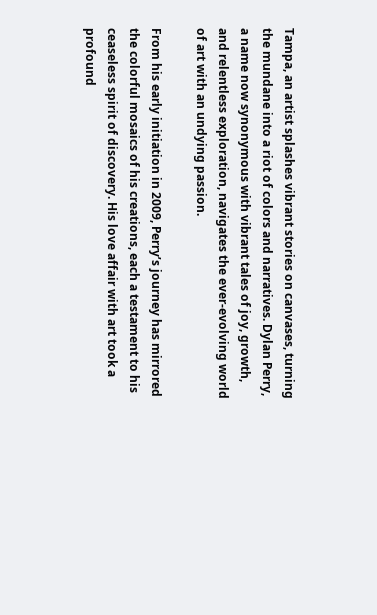Tampa, an artist splashes vibrant stories on canvases, turning the mundane into a riot of colors and narratives. Dylan Perry, a name now synonymous with vibrant tales of joy, growth, and relentless exploration, navigates the ever-evolving world of art with an undying passion.

From his early initiation in 2009, Perry’s journey has mirrored the colorful mosaics of his creations, each a testament to his ceaseless spirit of discovery. His love affair with art took a profound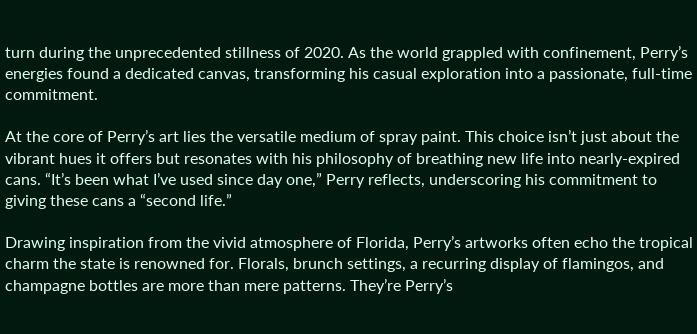turn during the unprecedented stillness of 2020. As the world grappled with confinement, Perry’s energies found a dedicated canvas, transforming his casual exploration into a passionate, full-time commitment.

At the core of Perry’s art lies the versatile medium of spray paint. This choice isn’t just about the vibrant hues it offers but resonates with his philosophy of breathing new life into nearly-expired cans. “It’s been what I’ve used since day one,” Perry reflects, underscoring his commitment to giving these cans a “second life.”

Drawing inspiration from the vivid atmosphere of Florida, Perry’s artworks often echo the tropical charm the state is renowned for. Florals, brunch settings, a recurring display of flamingos, and champagne bottles are more than mere patterns. They’re Perry’s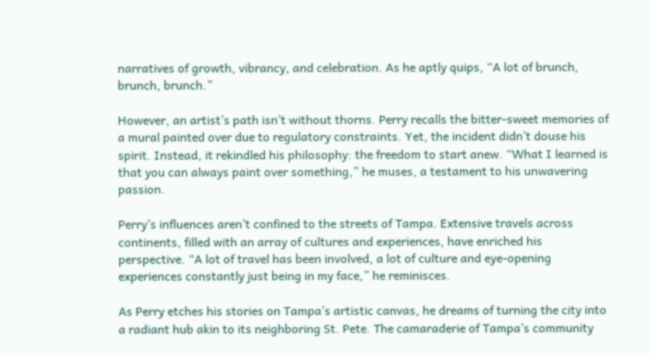narratives of growth, vibrancy, and celebration. As he aptly quips, “A lot of brunch, brunch, brunch.”

However, an artist’s path isn’t without thorns. Perry recalls the bitter-sweet memories of a mural painted over due to regulatory constraints. Yet, the incident didn’t douse his spirit. Instead, it rekindled his philosophy: the freedom to start anew. “What I learned is that you can always paint over something,” he muses, a testament to his unwavering passion.

Perry’s influences aren’t confined to the streets of Tampa. Extensive travels across continents, filled with an array of cultures and experiences, have enriched his perspective. “A lot of travel has been involved, a lot of culture and eye-opening experiences constantly just being in my face,” he reminisces.

As Perry etches his stories on Tampa’s artistic canvas, he dreams of turning the city into a radiant hub akin to its neighboring St. Pete. The camaraderie of Tampa’s community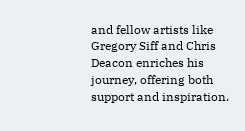and fellow artists like Gregory Siff and Chris Deacon enriches his journey, offering both support and inspiration.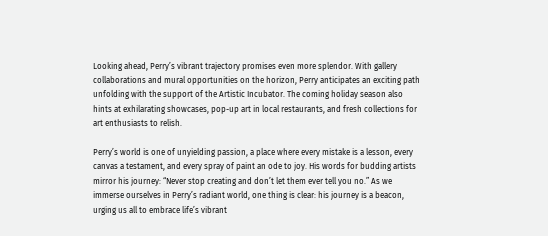Looking ahead, Perry’s vibrant trajectory promises even more splendor. With gallery collaborations and mural opportunities on the horizon, Perry anticipates an exciting path unfolding with the support of the Artistic Incubator. The coming holiday season also hints at exhilarating showcases, pop-up art in local restaurants, and fresh collections for art enthusiasts to relish.

Perry’s world is one of unyielding passion, a place where every mistake is a lesson, every canvas a testament, and every spray of paint an ode to joy. His words for budding artists mirror his journey: “Never stop creating and don’t let them ever tell you no.” As we immerse ourselves in Perry’s radiant world, one thing is clear: his journey is a beacon, urging us all to embrace life’s vibrant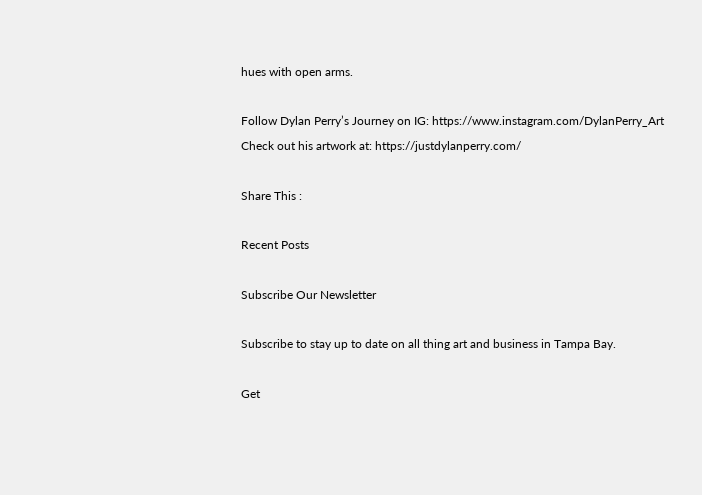hues with open arms.

Follow Dylan Perry’s Journey on IG: https://www.instagram.com/DylanPerry_Art
Check out his artwork at: https://justdylanperry.com/

Share This :

Recent Posts

Subscribe Our Newsletter

Subscribe to stay up to date on all thing art and business in Tampa Bay.

Get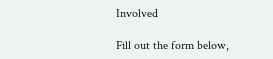Involved

Fill out the form below,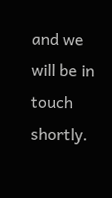and we will be in touch shortly.